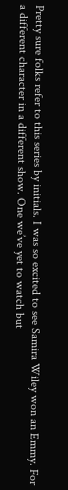Pretty sure folks refer to this series by initials. I was so excited to see Samira Wiley won an Emmy. For a different character in a different show. One we’ve yet to watch but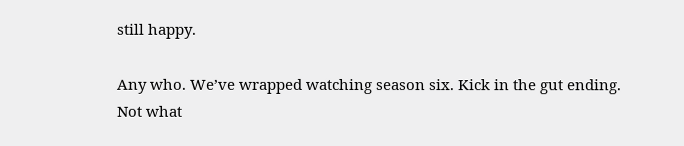still happy.

Any who. We’ve wrapped watching season six. Kick in the gut ending. Not what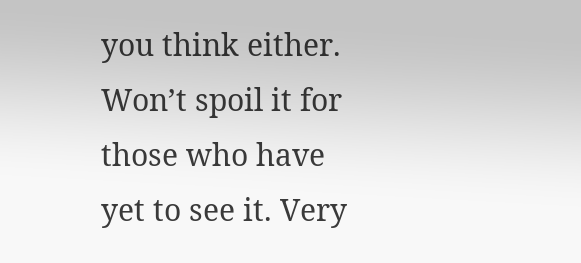you think either. Won’t spoil it for those who have yet to see it. Very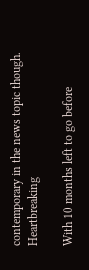contemporary in the news topic though. Heartbreaking

With 10 months left to go before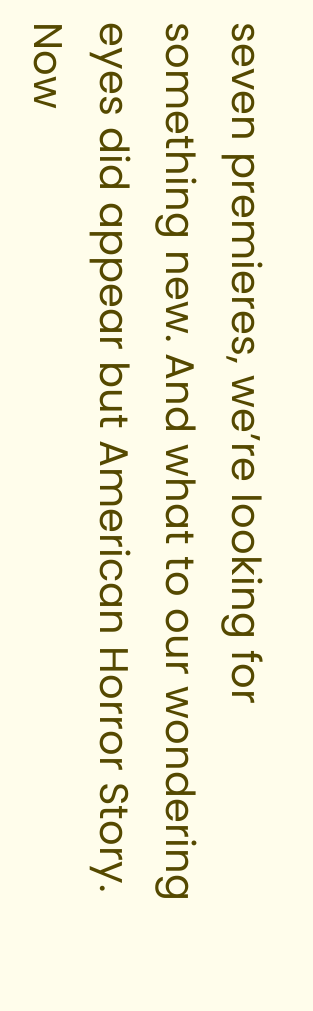seven premieres, we’re looking for something new. And what to our wondering eyes did appear but American Horror Story. Now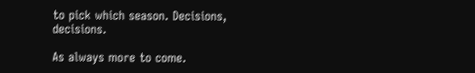to pick which season. Decisions, decisions.

As always more to come.